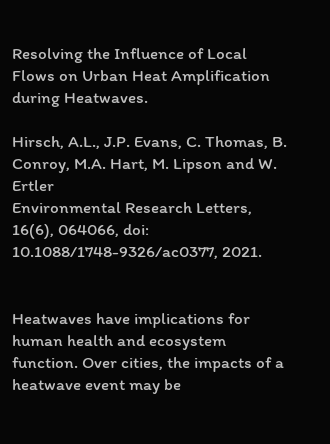Resolving the Influence of Local Flows on Urban Heat Amplification during Heatwaves.

Hirsch, A.L., J.P. Evans, C. Thomas, B. Conroy, M.A. Hart, M. Lipson and W. Ertler
Environmental Research Letters, 16(6), 064066, doi: 10.1088/1748-9326/ac0377, 2021.


Heatwaves have implications for human health and ecosystem function. Over cities, the impacts of a heatwave event may be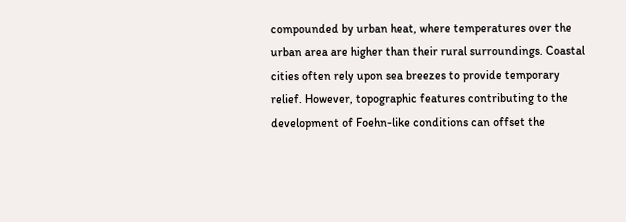compounded by urban heat, where temperatures over the urban area are higher than their rural surroundings. Coastal cities often rely upon sea breezes to provide temporary relief. However, topographic features contributing to the development of Foehn-like conditions can offset the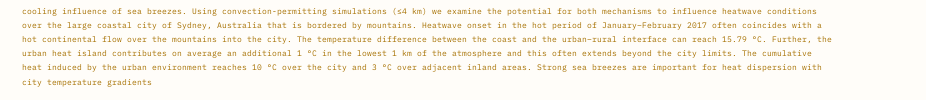cooling influence of sea breezes. Using convection-permitting simulations (≤4 km) we examine the potential for both mechanisms to influence heatwave conditions over the large coastal city of Sydney, Australia that is bordered by mountains. Heatwave onset in the hot period of January–February 2017 often coincides with a hot continental flow over the mountains into the city. The temperature difference between the coast and the urban–rural interface can reach 15.79 °C. Further, the urban heat island contributes on average an additional 1 °C in the lowest 1 km of the atmosphere and this often extends beyond the city limits. The cumulative heat induced by the urban environment reaches 10 °C over the city and 3 °C over adjacent inland areas. Strong sea breezes are important for heat dispersion with city temperature gradients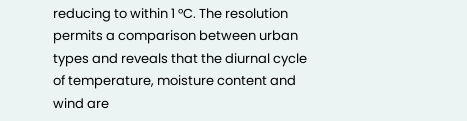reducing to within 1 °C. The resolution permits a comparison between urban types and reveals that the diurnal cycle of temperature, moisture content and wind are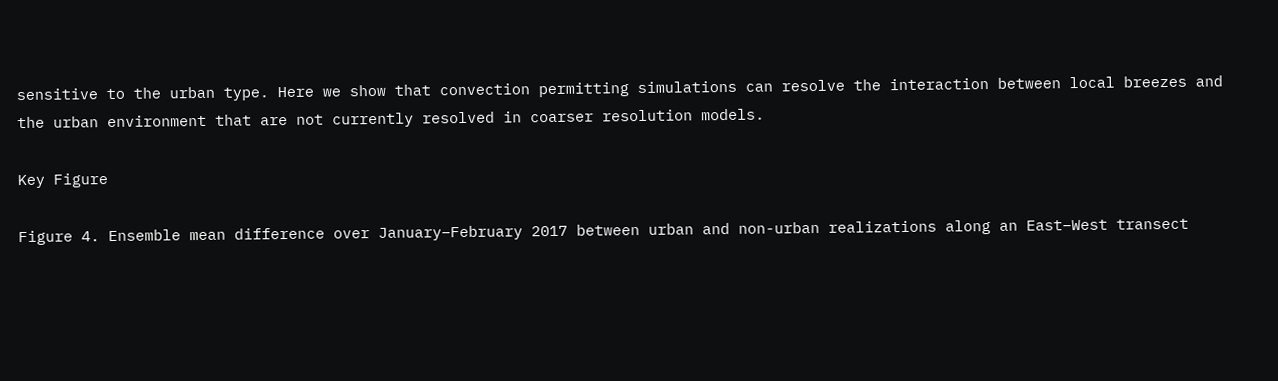sensitive to the urban type. Here we show that convection permitting simulations can resolve the interaction between local breezes and the urban environment that are not currently resolved in coarser resolution models.

Key Figure

Figure 4. Ensemble mean difference over January–February 2017 between urban and non-urban realizations along an East–West transect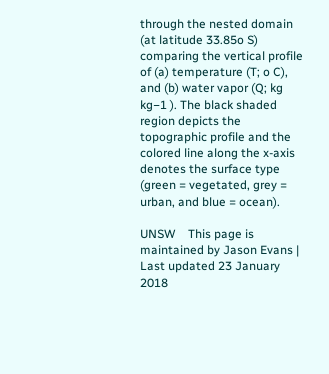through the nested domain (at latitude 33.85o S) comparing the vertical profile of (a) temperature (T; o C), and (b) water vapor (Q; kg kg−1 ). The black shaded region depicts the topographic profile and the colored line along the x-axis denotes the surface type (green = vegetated, grey = urban, and blue = ocean).

UNSW    This page is maintained by Jason Evans | Last updated 23 January 2018